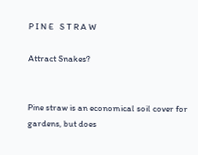P I N E   S T R A W

Attract Snakes?


Pine straw is an economical soil cover for gardens, but does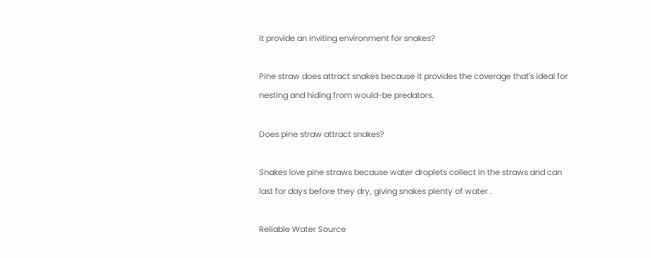it provide an inviting environment for snakes?

Pine straw does attract snakes because it provides the coverage that's ideal for nesting and hiding from would-be predators.

Does pine straw attract snakes?

Snakes love pine straws because water droplets collect in the straws and can last for days before they dry, giving snakes plenty of water .

Reliable Water Source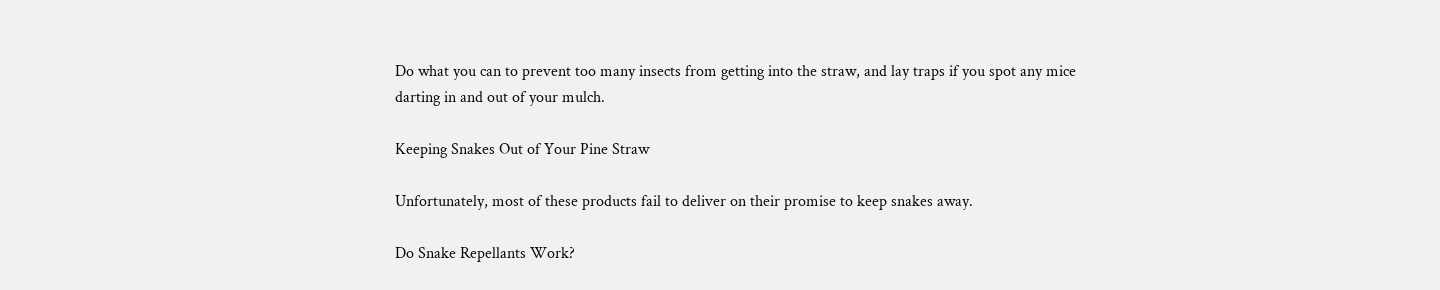Do what you can to prevent too many insects from getting into the straw, and lay traps if you spot any mice darting in and out of your mulch.

Keeping Snakes Out of Your Pine Straw

Unfortunately, most of these products fail to deliver on their promise to keep snakes away.

Do Snake Repellants Work?